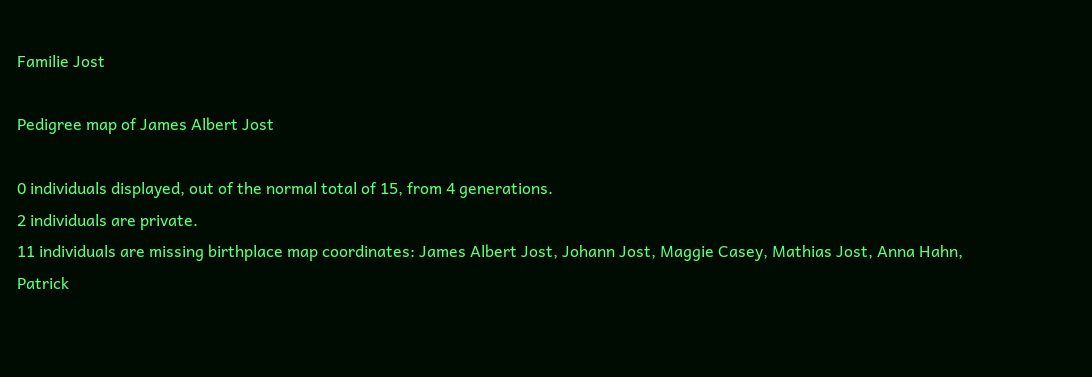Familie Jost

Pedigree map of James Albert Jost

0 individuals displayed, out of the normal total of 15, from 4 generations.
2 individuals are private.
11 individuals are missing birthplace map coordinates: James Albert Jost, Johann Jost, Maggie Casey, Mathias Jost, Anna Hahn, Patrick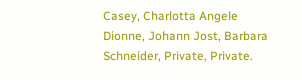Casey, Charlotta Angele Dionne, Johann Jost, Barbara Schneider, Private, Private.